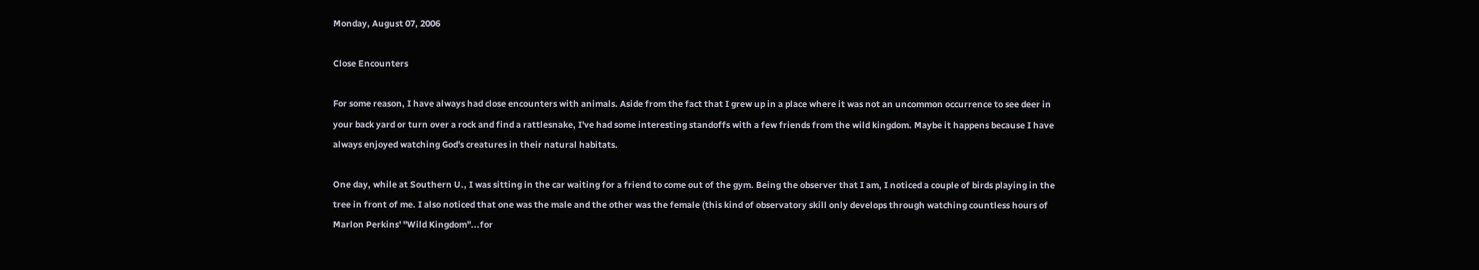Monday, August 07, 2006

Close Encounters

For some reason, I have always had close encounters with animals. Aside from the fact that I grew up in a place where it was not an uncommon occurrence to see deer in your back yard or turn over a rock and find a rattlesnake, I've had some interesting standoffs with a few friends from the wild kingdom. Maybe it happens because I have always enjoyed watching God's creatures in their natural habitats.

One day, while at Southern U., I was sitting in the car waiting for a friend to come out of the gym. Being the observer that I am, I noticed a couple of birds playing in the tree in front of me. I also noticed that one was the male and the other was the female (this kind of observatory skill only develops through watching countless hours of Marlon Perkins' "Wild Kingdom"...for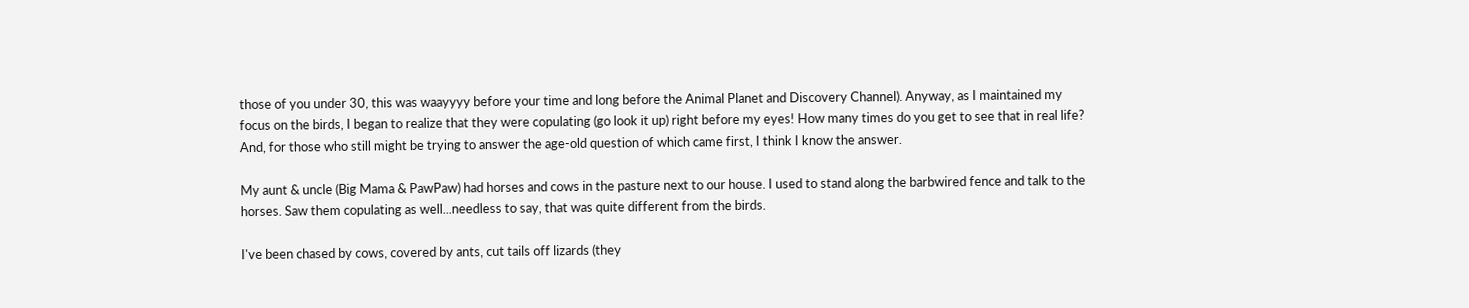those of you under 30, this was waayyyy before your time and long before the Animal Planet and Discovery Channel). Anyway, as I maintained my focus on the birds, I began to realize that they were copulating (go look it up) right before my eyes! How many times do you get to see that in real life? And, for those who still might be trying to answer the age-old question of which came first, I think I know the answer.

My aunt & uncle (Big Mama & PawPaw) had horses and cows in the pasture next to our house. I used to stand along the barbwired fence and talk to the horses. Saw them copulating as well...needless to say, that was quite different from the birds.

I've been chased by cows, covered by ants, cut tails off lizards (they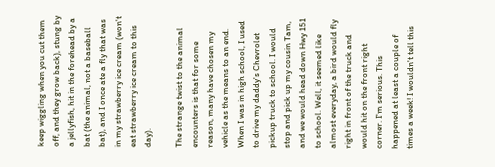keep wiggling when you cut them off, and they grow back), stung by a jellyfish, hit in the forehead by a bat (the animal, not a baseball bat), and I once ate a fly that was in my strawberry ice cream (won't eat strawberry ice cream to this day).

The strange twist to the animal encounters is that for some reason, many have chosen my vehicle as the means to an end. When I was in high school, I used to drive my daddy's Chevrolet pickup truck to school. I would stop and pick up my cousin Tam, and we would head down Hwy 151 to school. Well, it seemed like almost everyday, a bird would fly right in front of the truck and would hit on the front right corner. I'm serious. This happened at least a couple of times a week! I wouldn't tell this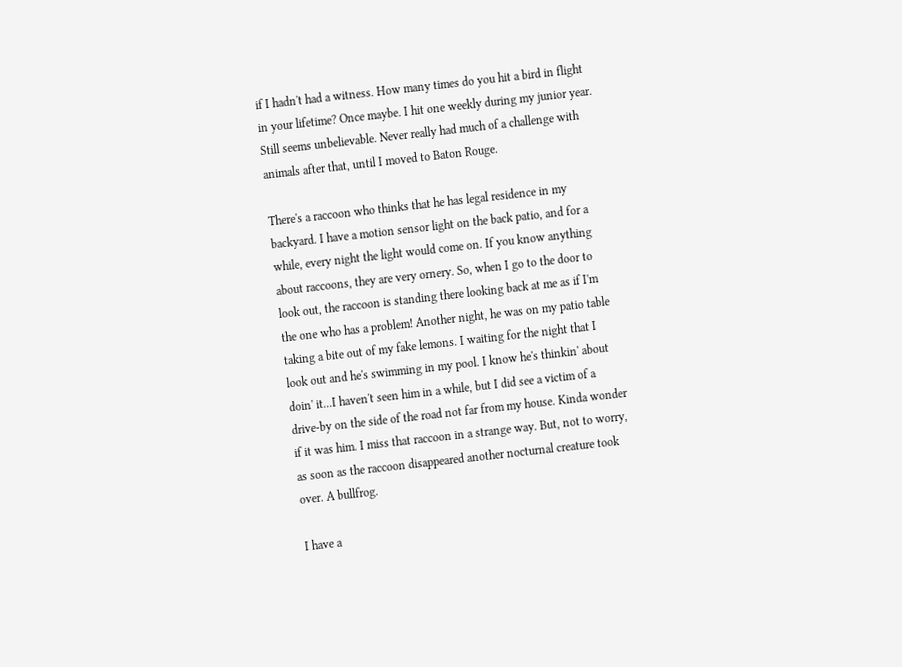if I hadn't had a witness. How many times do you hit a bird in flight in your lifetime? Once maybe. I hit one weekly during my junior year. Still seems unbelievable. Never really had much of a challenge with animals after that, until I moved to Baton Rouge.

There's a raccoon who thinks that he has legal residence in my backyard. I have a motion sensor light on the back patio, and for a while, every night the light would come on. If you know anything about raccoons, they are very ornery. So, when I go to the door to look out, the raccoon is standing there looking back at me as if I'm the one who has a problem! Another night, he was on my patio table taking a bite out of my fake lemons. I waiting for the night that I look out and he's swimming in my pool. I know he's thinkin' about doin' it...I haven't seen him in a while, but I did see a victim of a drive-by on the side of the road not far from my house. Kinda wonder if it was him. I miss that raccoon in a strange way. But, not to worry, as soon as the raccoon disappeared another nocturnal creature took over. A bullfrog.

I have a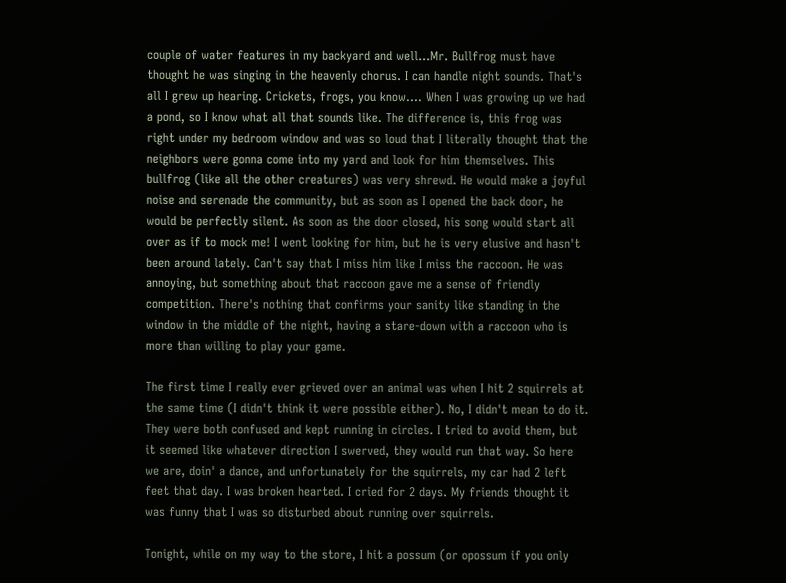couple of water features in my backyard and well...Mr. Bullfrog must have thought he was singing in the heavenly chorus. I can handle night sounds. That's all I grew up hearing. Crickets, frogs, you know.... When I was growing up we had a pond, so I know what all that sounds like. The difference is, this frog was right under my bedroom window and was so loud that I literally thought that the neighbors were gonna come into my yard and look for him themselves. This bullfrog (like all the other creatures) was very shrewd. He would make a joyful noise and serenade the community, but as soon as I opened the back door, he would be perfectly silent. As soon as the door closed, his song would start all over as if to mock me! I went looking for him, but he is very elusive and hasn't been around lately. Can't say that I miss him like I miss the raccoon. He was annoying, but something about that raccoon gave me a sense of friendly competition. There's nothing that confirms your sanity like standing in the window in the middle of the night, having a stare-down with a raccoon who is more than willing to play your game.

The first time I really ever grieved over an animal was when I hit 2 squirrels at the same time (I didn't think it were possible either). No, I didn't mean to do it. They were both confused and kept running in circles. I tried to avoid them, but it seemed like whatever direction I swerved, they would run that way. So here we are, doin' a dance, and unfortunately for the squirrels, my car had 2 left feet that day. I was broken hearted. I cried for 2 days. My friends thought it was funny that I was so disturbed about running over squirrels.

Tonight, while on my way to the store, I hit a possum (or opossum if you only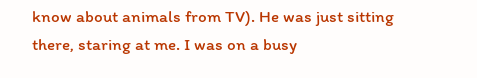know about animals from TV). He was just sitting there, staring at me. I was on a busy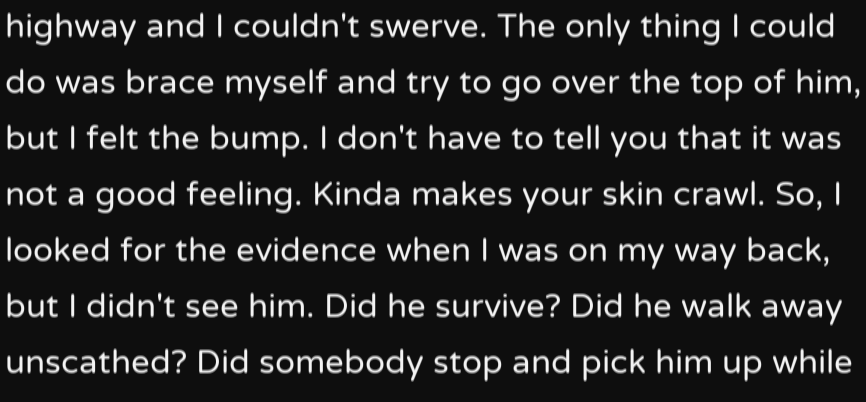highway and I couldn't swerve. The only thing I could do was brace myself and try to go over the top of him, but I felt the bump. I don't have to tell you that it was not a good feeling. Kinda makes your skin crawl. So, I looked for the evidence when I was on my way back, but I didn't see him. Did he survive? Did he walk away unscathed? Did somebody stop and pick him up while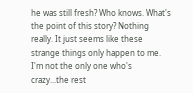he was still fresh? Who knows. What's the point of this story? Nothing really. It just seems like these strange things only happen to me. I'm not the only one who's crazy...the rest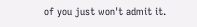of you just won't admit it.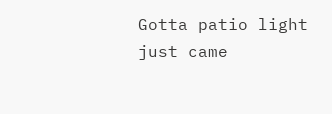Gotta patio light just came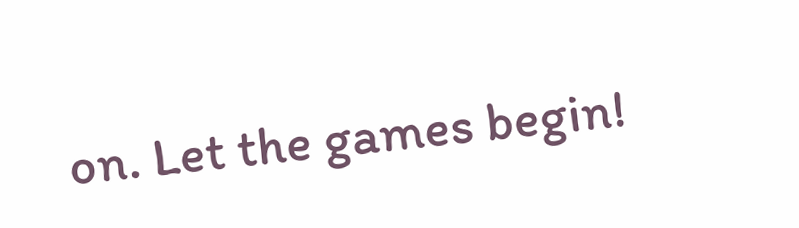on. Let the games begin!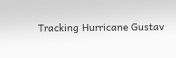Tracking Hurricane Gustav